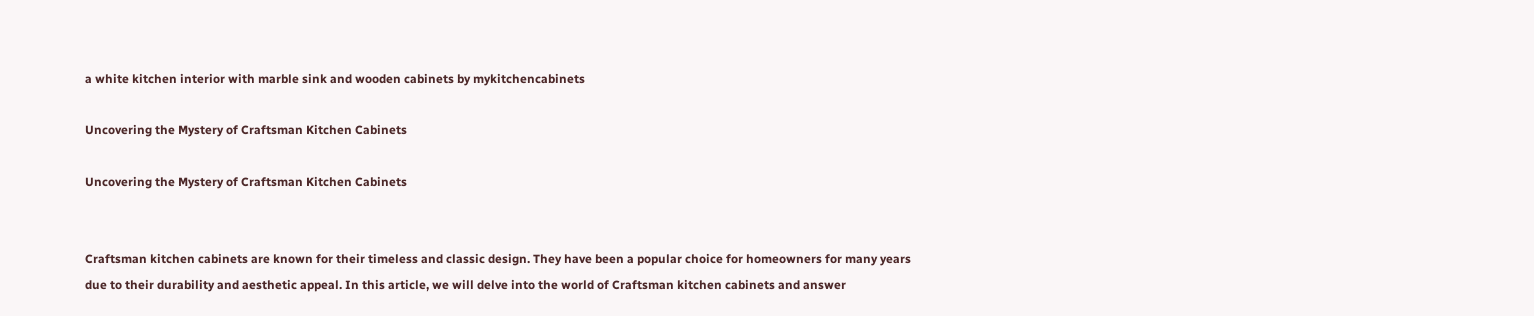a white kitchen interior with marble sink and wooden cabinets by mykitchencabinets

Uncovering the Mystery of Craftsman Kitchen Cabinets

Uncovering the Mystery of Craftsman Kitchen Cabinets


Craftsman kitchen cabinets are known for their timeless and classic design. They have been a popular choice for homeowners for many years due to their durability and aesthetic appeal. In this article, we will delve into the world of Craftsman kitchen cabinets and answer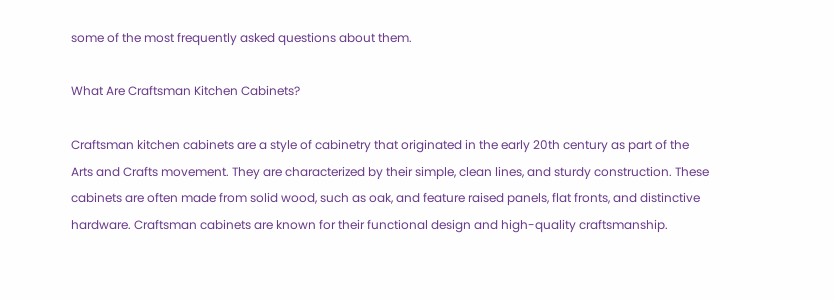some of the most frequently asked questions about them.

What Are Craftsman Kitchen Cabinets?

Craftsman kitchen cabinets are a style of cabinetry that originated in the early 20th century as part of the Arts and Crafts movement. They are characterized by their simple, clean lines, and sturdy construction. These cabinets are often made from solid wood, such as oak, and feature raised panels, flat fronts, and distinctive hardware. Craftsman cabinets are known for their functional design and high-quality craftsmanship.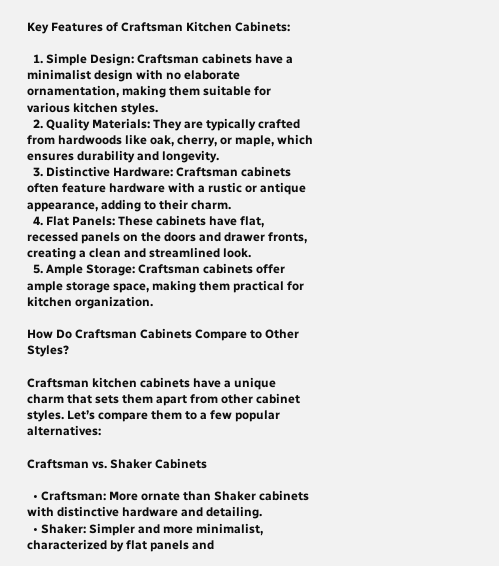Key Features of Craftsman Kitchen Cabinets:

  1. Simple Design: Craftsman cabinets have a minimalist design with no elaborate ornamentation, making them suitable for various kitchen styles.
  2. Quality Materials: They are typically crafted from hardwoods like oak, cherry, or maple, which ensures durability and longevity.
  3. Distinctive Hardware: Craftsman cabinets often feature hardware with a rustic or antique appearance, adding to their charm.
  4. Flat Panels: These cabinets have flat, recessed panels on the doors and drawer fronts, creating a clean and streamlined look.
  5. Ample Storage: Craftsman cabinets offer ample storage space, making them practical for kitchen organization.

How Do Craftsman Cabinets Compare to Other Styles?

Craftsman kitchen cabinets have a unique charm that sets them apart from other cabinet styles. Let’s compare them to a few popular alternatives:

Craftsman vs. Shaker Cabinets

  • Craftsman: More ornate than Shaker cabinets with distinctive hardware and detailing.
  • Shaker: Simpler and more minimalist, characterized by flat panels and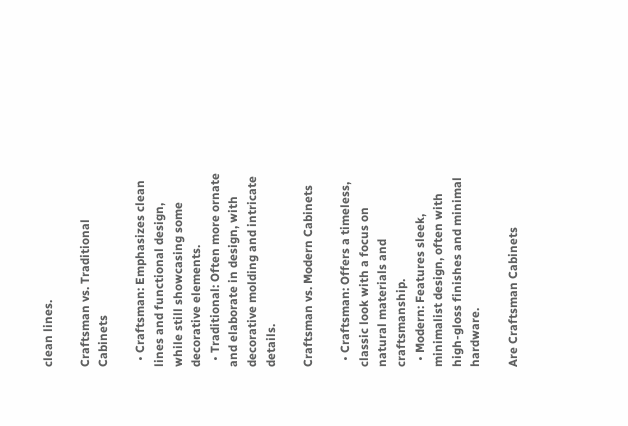clean lines.

Craftsman vs. Traditional Cabinets

  • Craftsman: Emphasizes clean lines and functional design, while still showcasing some decorative elements.
  • Traditional: Often more ornate and elaborate in design, with decorative molding and intricate details.

Craftsman vs. Modern Cabinets

  • Craftsman: Offers a timeless, classic look with a focus on natural materials and craftsmanship.
  • Modern: Features sleek, minimalist design, often with high-gloss finishes and minimal hardware.

Are Craftsman Cabinets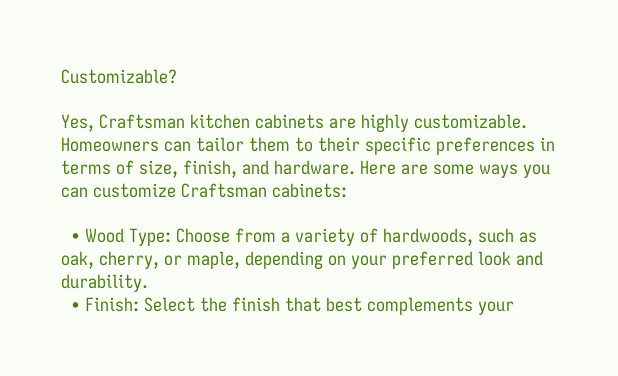Customizable?

Yes, Craftsman kitchen cabinets are highly customizable. Homeowners can tailor them to their specific preferences in terms of size, finish, and hardware. Here are some ways you can customize Craftsman cabinets:

  • Wood Type: Choose from a variety of hardwoods, such as oak, cherry, or maple, depending on your preferred look and durability.
  • Finish: Select the finish that best complements your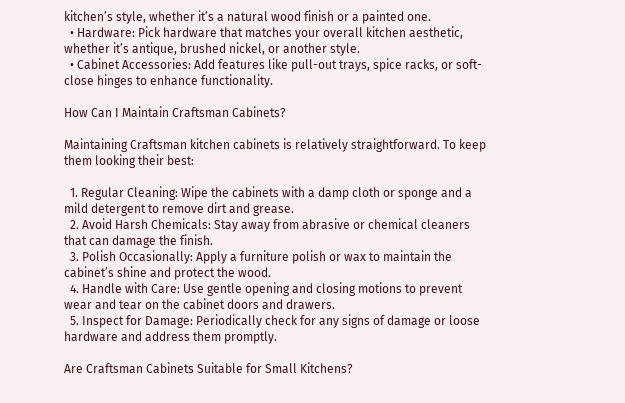kitchen’s style, whether it’s a natural wood finish or a painted one.
  • Hardware: Pick hardware that matches your overall kitchen aesthetic, whether it’s antique, brushed nickel, or another style.
  • Cabinet Accessories: Add features like pull-out trays, spice racks, or soft-close hinges to enhance functionality.

How Can I Maintain Craftsman Cabinets?

Maintaining Craftsman kitchen cabinets is relatively straightforward. To keep them looking their best:

  1. Regular Cleaning: Wipe the cabinets with a damp cloth or sponge and a mild detergent to remove dirt and grease.
  2. Avoid Harsh Chemicals: Stay away from abrasive or chemical cleaners that can damage the finish.
  3. Polish Occasionally: Apply a furniture polish or wax to maintain the cabinet’s shine and protect the wood.
  4. Handle with Care: Use gentle opening and closing motions to prevent wear and tear on the cabinet doors and drawers.
  5. Inspect for Damage: Periodically check for any signs of damage or loose hardware and address them promptly.

Are Craftsman Cabinets Suitable for Small Kitchens?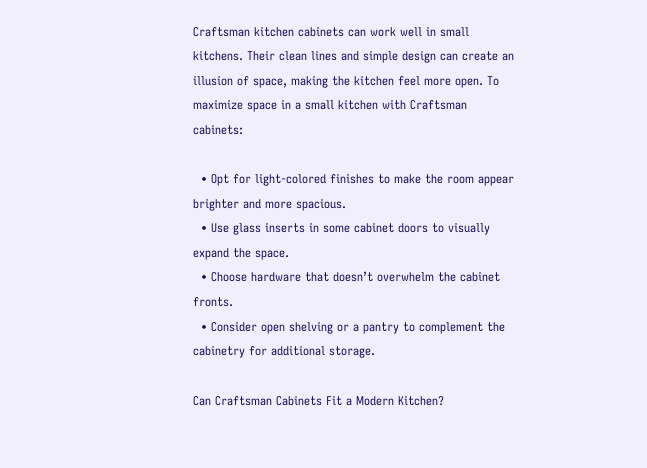Craftsman kitchen cabinets can work well in small kitchens. Their clean lines and simple design can create an illusion of space, making the kitchen feel more open. To maximize space in a small kitchen with Craftsman cabinets:

  • Opt for light-colored finishes to make the room appear brighter and more spacious.
  • Use glass inserts in some cabinet doors to visually expand the space.
  • Choose hardware that doesn’t overwhelm the cabinet fronts.
  • Consider open shelving or a pantry to complement the cabinetry for additional storage.

Can Craftsman Cabinets Fit a Modern Kitchen?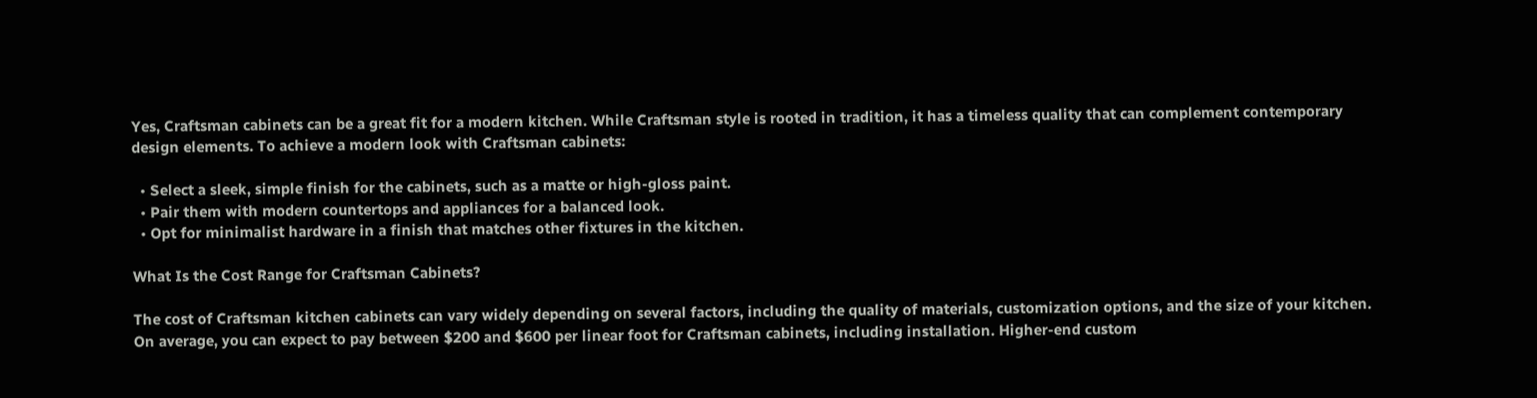Yes, Craftsman cabinets can be a great fit for a modern kitchen. While Craftsman style is rooted in tradition, it has a timeless quality that can complement contemporary design elements. To achieve a modern look with Craftsman cabinets:

  • Select a sleek, simple finish for the cabinets, such as a matte or high-gloss paint.
  • Pair them with modern countertops and appliances for a balanced look.
  • Opt for minimalist hardware in a finish that matches other fixtures in the kitchen.

What Is the Cost Range for Craftsman Cabinets?

The cost of Craftsman kitchen cabinets can vary widely depending on several factors, including the quality of materials, customization options, and the size of your kitchen. On average, you can expect to pay between $200 and $600 per linear foot for Craftsman cabinets, including installation. Higher-end custom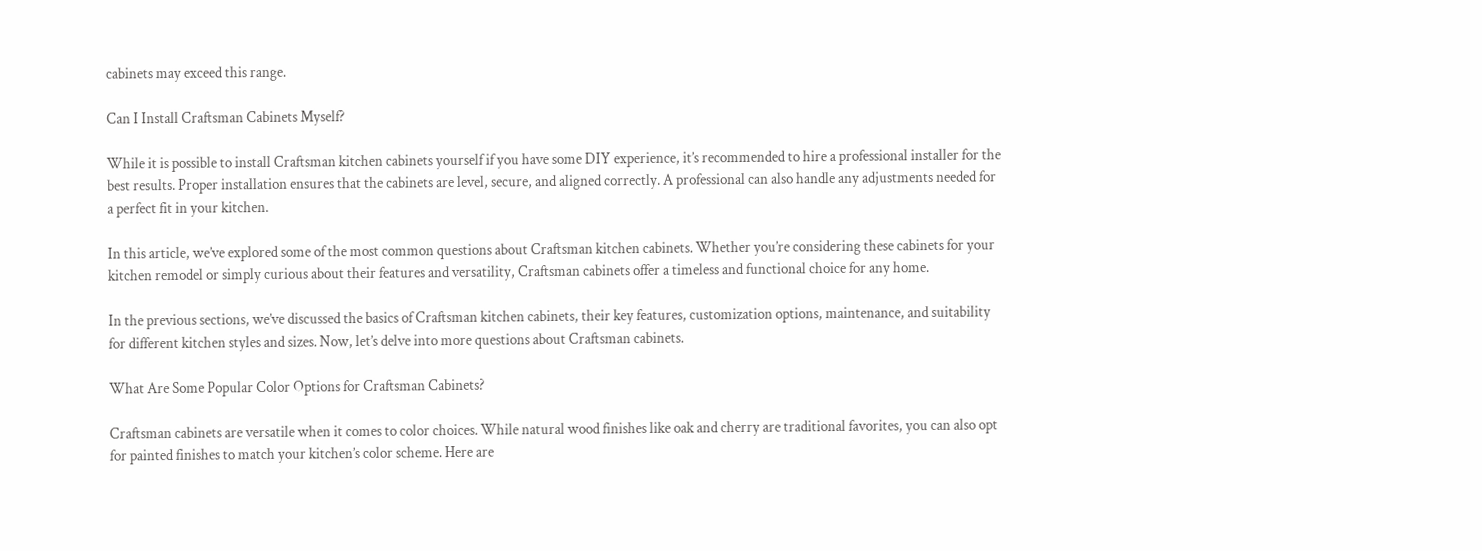cabinets may exceed this range.

Can I Install Craftsman Cabinets Myself?

While it is possible to install Craftsman kitchen cabinets yourself if you have some DIY experience, it’s recommended to hire a professional installer for the best results. Proper installation ensures that the cabinets are level, secure, and aligned correctly. A professional can also handle any adjustments needed for a perfect fit in your kitchen.

In this article, we’ve explored some of the most common questions about Craftsman kitchen cabinets. Whether you’re considering these cabinets for your kitchen remodel or simply curious about their features and versatility, Craftsman cabinets offer a timeless and functional choice for any home.

In the previous sections, we’ve discussed the basics of Craftsman kitchen cabinets, their key features, customization options, maintenance, and suitability for different kitchen styles and sizes. Now, let’s delve into more questions about Craftsman cabinets.

What Are Some Popular Color Options for Craftsman Cabinets?

Craftsman cabinets are versatile when it comes to color choices. While natural wood finishes like oak and cherry are traditional favorites, you can also opt for painted finishes to match your kitchen’s color scheme. Here are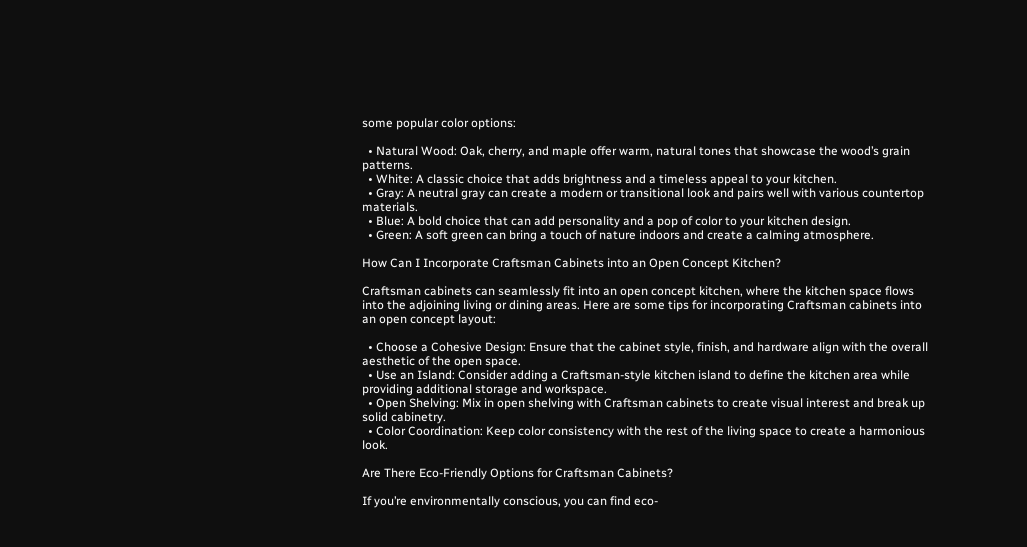some popular color options:

  • Natural Wood: Oak, cherry, and maple offer warm, natural tones that showcase the wood’s grain patterns.
  • White: A classic choice that adds brightness and a timeless appeal to your kitchen.
  • Gray: A neutral gray can create a modern or transitional look and pairs well with various countertop materials.
  • Blue: A bold choice that can add personality and a pop of color to your kitchen design.
  • Green: A soft green can bring a touch of nature indoors and create a calming atmosphere.

How Can I Incorporate Craftsman Cabinets into an Open Concept Kitchen?

Craftsman cabinets can seamlessly fit into an open concept kitchen, where the kitchen space flows into the adjoining living or dining areas. Here are some tips for incorporating Craftsman cabinets into an open concept layout:

  • Choose a Cohesive Design: Ensure that the cabinet style, finish, and hardware align with the overall aesthetic of the open space.
  • Use an Island: Consider adding a Craftsman-style kitchen island to define the kitchen area while providing additional storage and workspace.
  • Open Shelving: Mix in open shelving with Craftsman cabinets to create visual interest and break up solid cabinetry.
  • Color Coordination: Keep color consistency with the rest of the living space to create a harmonious look.

Are There Eco-Friendly Options for Craftsman Cabinets?

If you’re environmentally conscious, you can find eco-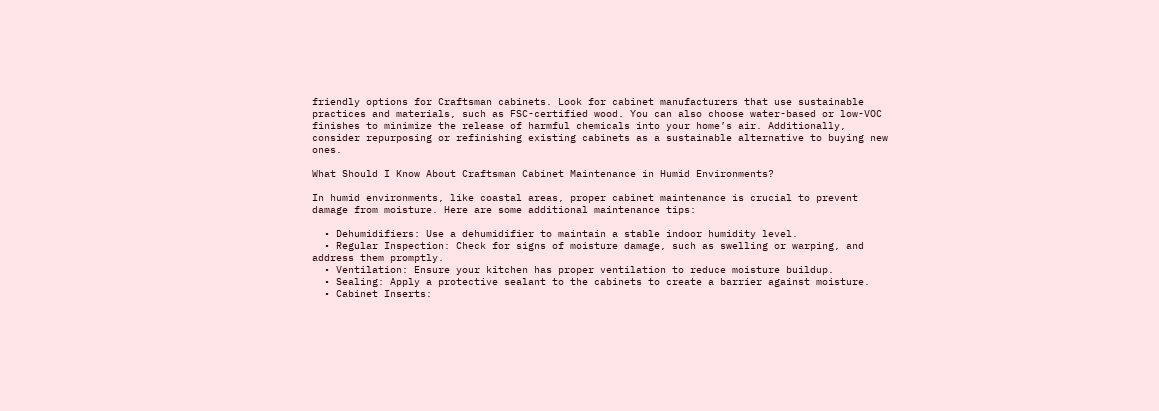friendly options for Craftsman cabinets. Look for cabinet manufacturers that use sustainable practices and materials, such as FSC-certified wood. You can also choose water-based or low-VOC finishes to minimize the release of harmful chemicals into your home’s air. Additionally, consider repurposing or refinishing existing cabinets as a sustainable alternative to buying new ones.

What Should I Know About Craftsman Cabinet Maintenance in Humid Environments?

In humid environments, like coastal areas, proper cabinet maintenance is crucial to prevent damage from moisture. Here are some additional maintenance tips:

  • Dehumidifiers: Use a dehumidifier to maintain a stable indoor humidity level.
  • Regular Inspection: Check for signs of moisture damage, such as swelling or warping, and address them promptly.
  • Ventilation: Ensure your kitchen has proper ventilation to reduce moisture buildup.
  • Sealing: Apply a protective sealant to the cabinets to create a barrier against moisture.
  • Cabinet Inserts: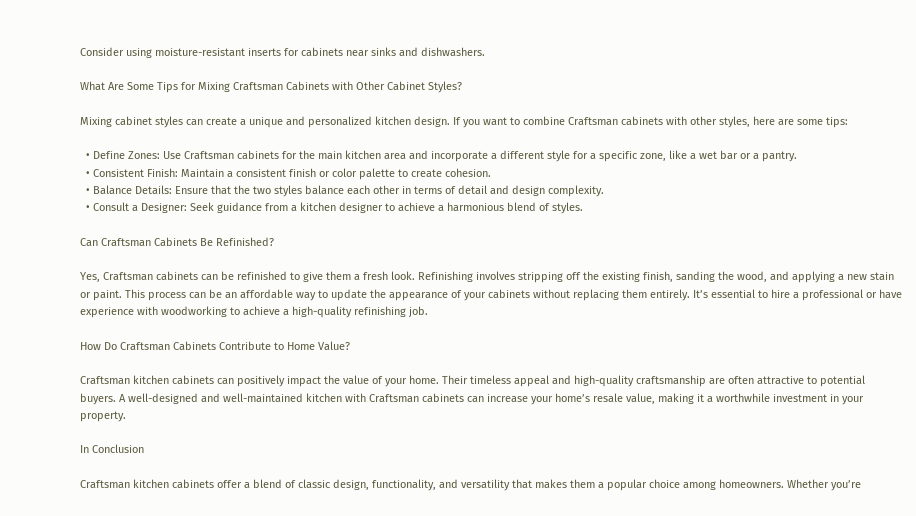Consider using moisture-resistant inserts for cabinets near sinks and dishwashers.

What Are Some Tips for Mixing Craftsman Cabinets with Other Cabinet Styles?

Mixing cabinet styles can create a unique and personalized kitchen design. If you want to combine Craftsman cabinets with other styles, here are some tips:

  • Define Zones: Use Craftsman cabinets for the main kitchen area and incorporate a different style for a specific zone, like a wet bar or a pantry.
  • Consistent Finish: Maintain a consistent finish or color palette to create cohesion.
  • Balance Details: Ensure that the two styles balance each other in terms of detail and design complexity.
  • Consult a Designer: Seek guidance from a kitchen designer to achieve a harmonious blend of styles.

Can Craftsman Cabinets Be Refinished?

Yes, Craftsman cabinets can be refinished to give them a fresh look. Refinishing involves stripping off the existing finish, sanding the wood, and applying a new stain or paint. This process can be an affordable way to update the appearance of your cabinets without replacing them entirely. It’s essential to hire a professional or have experience with woodworking to achieve a high-quality refinishing job.

How Do Craftsman Cabinets Contribute to Home Value?

Craftsman kitchen cabinets can positively impact the value of your home. Their timeless appeal and high-quality craftsmanship are often attractive to potential buyers. A well-designed and well-maintained kitchen with Craftsman cabinets can increase your home’s resale value, making it a worthwhile investment in your property.

In Conclusion

Craftsman kitchen cabinets offer a blend of classic design, functionality, and versatility that makes them a popular choice among homeowners. Whether you’re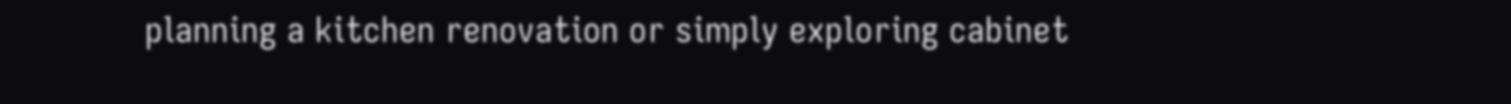planning a kitchen renovation or simply exploring cabinet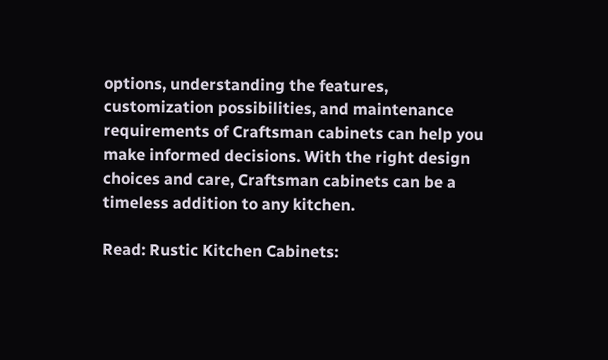options, understanding the features, customization possibilities, and maintenance requirements of Craftsman cabinets can help you make informed decisions. With the right design choices and care, Craftsman cabinets can be a timeless addition to any kitchen.

Read: Rustic Kitchen Cabinets: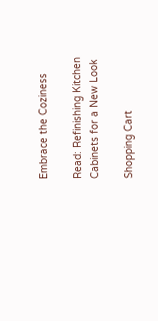Embrace the Coziness

Read: Refinishing Kitchen Cabinets for a New Look

Shopping Cart